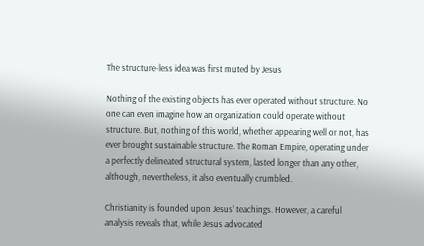The structure-less idea was first muted by Jesus

Nothing of the existing objects has ever operated without structure. No one can even imagine how an organization could operate without structure. But, nothing of this world, whether appearing well or not, has ever brought sustainable structure. The Roman Empire, operating under a perfectly delineated structural system, lasted longer than any other, although, nevertheless, it also eventually crumbled.

Christianity is founded upon Jesus’ teachings. However, a careful analysis reveals that, while Jesus advocated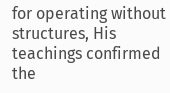for operating without structures, His teachings confirmed the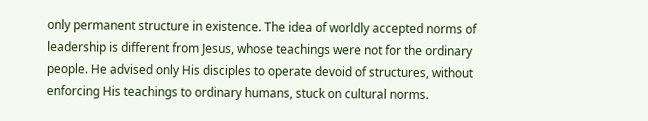only permanent structure in existence. The idea of worldly accepted norms of leadership is different from Jesus, whose teachings were not for the ordinary people. He advised only His disciples to operate devoid of structures, without enforcing His teachings to ordinary humans, stuck on cultural norms.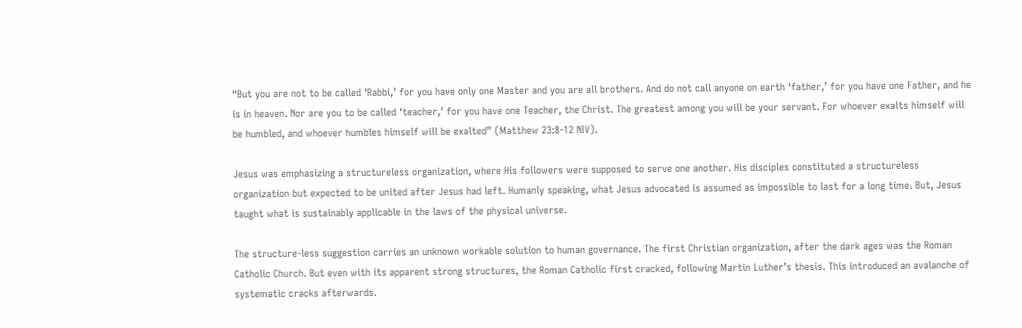“But you are not to be called ‘Rabbi,’ for you have only one Master and you are all brothers. And do not call anyone on earth ‘father,’ for you have one Father, and he is in heaven. Nor are you to be called ‘teacher,’ for you have one Teacher, the Christ. The greatest among you will be your servant. For whoever exalts himself will be humbled, and whoever humbles himself will be exalted” (Matthew 23:8-12 NIV).

Jesus was emphasizing a structureless organization, where His followers were supposed to serve one another. His disciples constituted a structureless organization but expected to be united after Jesus had left. Humanly speaking, what Jesus advocated is assumed as impossible to last for a long time. But, Jesus taught what is sustainably applicable in the laws of the physical universe.

The structure-less suggestion carries an unknown workable solution to human governance. The first Christian organization, after the dark ages was the Roman Catholic Church. But even with its apparent strong structures, the Roman Catholic first cracked, following Martin Luther’s thesis. This introduced an avalanche of systematic cracks afterwards.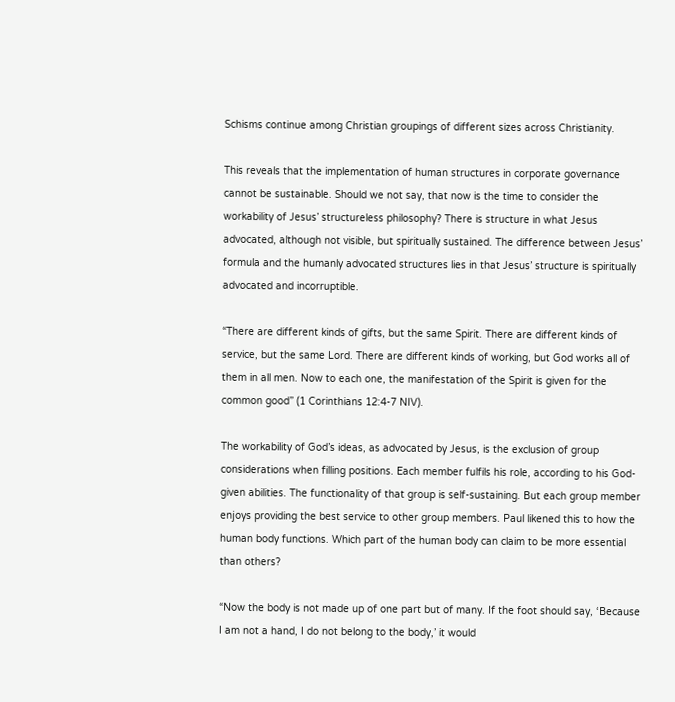Schisms continue among Christian groupings of different sizes across Christianity.

This reveals that the implementation of human structures in corporate governance cannot be sustainable. Should we not say, that now is the time to consider the workability of Jesus’ structureless philosophy? There is structure in what Jesus advocated, although not visible, but spiritually sustained. The difference between Jesus’ formula and the humanly advocated structures lies in that Jesus’ structure is spiritually advocated and incorruptible.

“There are different kinds of gifts, but the same Spirit. There are different kinds of service, but the same Lord. There are different kinds of working, but God works all of them in all men. Now to each one, the manifestation of the Spirit is given for the common good” (1 Corinthians 12:4-7 NIV).

The workability of God’s ideas, as advocated by Jesus, is the exclusion of group considerations when filling positions. Each member fulfils his role, according to his God-given abilities. The functionality of that group is self-sustaining. But each group member enjoys providing the best service to other group members. Paul likened this to how the human body functions. Which part of the human body can claim to be more essential than others?

“Now the body is not made up of one part but of many. If the foot should say, ‘Because I am not a hand, I do not belong to the body,’ it would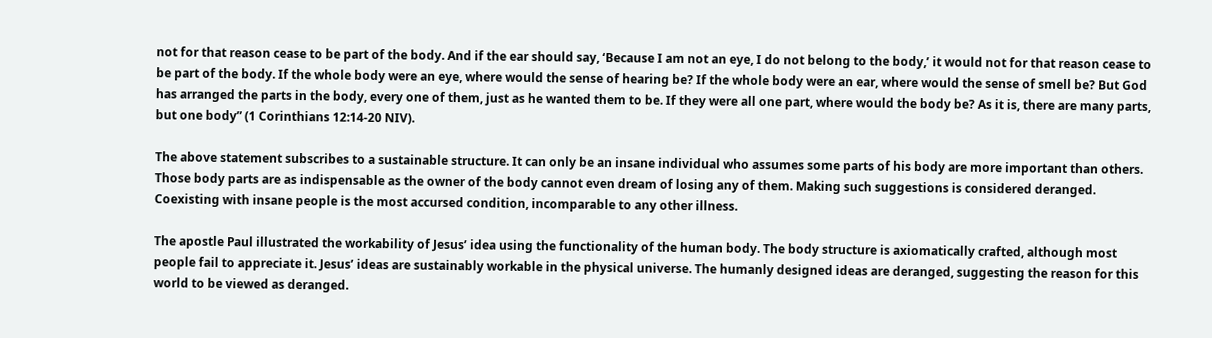not for that reason cease to be part of the body. And if the ear should say, ‘Because I am not an eye, I do not belong to the body,’ it would not for that reason cease to be part of the body. If the whole body were an eye, where would the sense of hearing be? If the whole body were an ear, where would the sense of smell be? But God has arranged the parts in the body, every one of them, just as he wanted them to be. If they were all one part, where would the body be? As it is, there are many parts, but one body” (1 Corinthians 12:14-20 NIV).

The above statement subscribes to a sustainable structure. It can only be an insane individual who assumes some parts of his body are more important than others. Those body parts are as indispensable as the owner of the body cannot even dream of losing any of them. Making such suggestions is considered deranged. Coexisting with insane people is the most accursed condition, incomparable to any other illness.

The apostle Paul illustrated the workability of Jesus’ idea using the functionality of the human body. The body structure is axiomatically crafted, although most people fail to appreciate it. Jesus’ ideas are sustainably workable in the physical universe. The humanly designed ideas are deranged, suggesting the reason for this world to be viewed as deranged.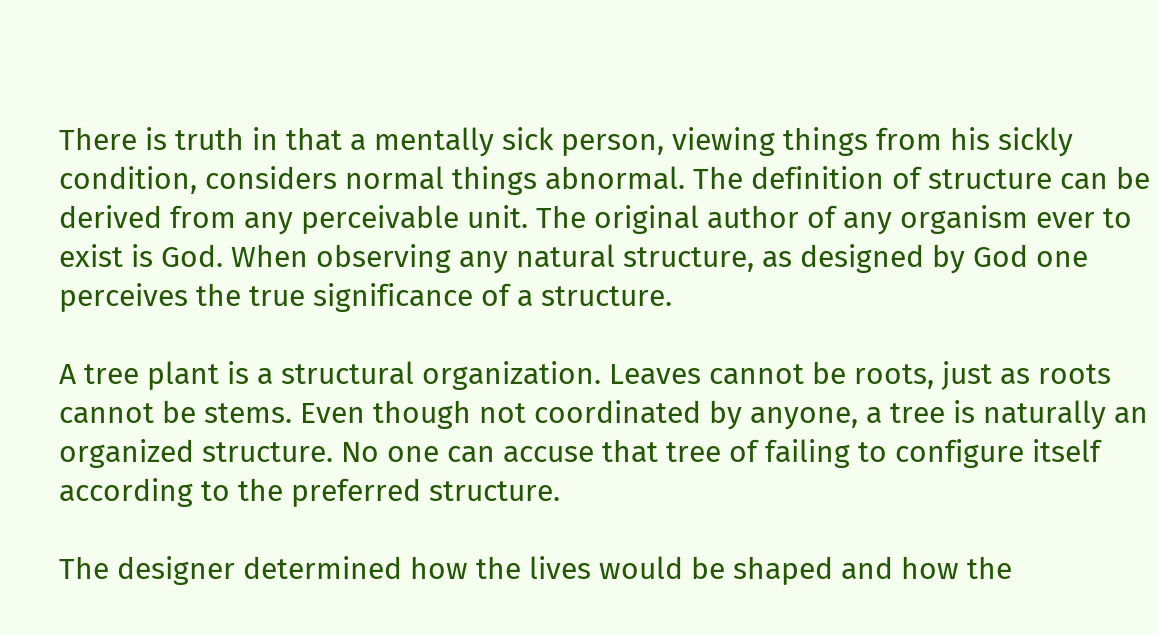There is truth in that a mentally sick person, viewing things from his sickly condition, considers normal things abnormal. The definition of structure can be derived from any perceivable unit. The original author of any organism ever to exist is God. When observing any natural structure, as designed by God one perceives the true significance of a structure.

A tree plant is a structural organization. Leaves cannot be roots, just as roots cannot be stems. Even though not coordinated by anyone, a tree is naturally an organized structure. No one can accuse that tree of failing to configure itself according to the preferred structure.

The designer determined how the lives would be shaped and how the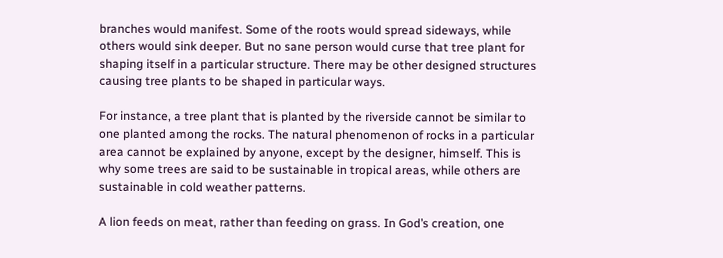branches would manifest. Some of the roots would spread sideways, while others would sink deeper. But no sane person would curse that tree plant for shaping itself in a particular structure. There may be other designed structures causing tree plants to be shaped in particular ways.

For instance, a tree plant that is planted by the riverside cannot be similar to one planted among the rocks. The natural phenomenon of rocks in a particular area cannot be explained by anyone, except by the designer, himself. This is why some trees are said to be sustainable in tropical areas, while others are sustainable in cold weather patterns.

A lion feeds on meat, rather than feeding on grass. In God’s creation, one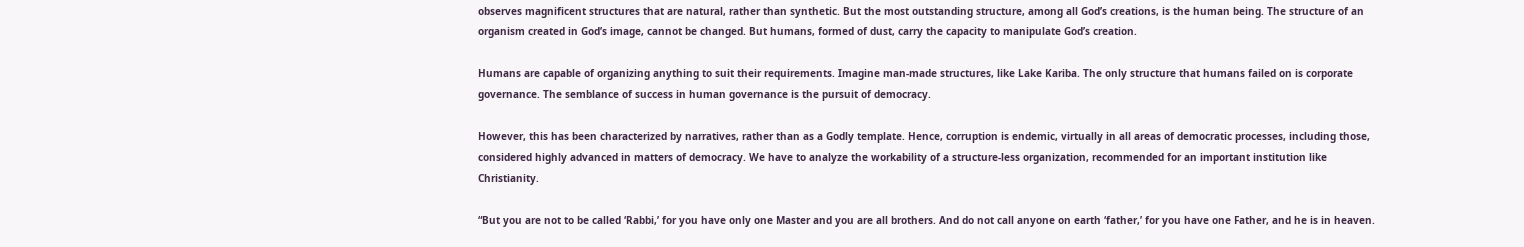observes magnificent structures that are natural, rather than synthetic. But the most outstanding structure, among all God’s creations, is the human being. The structure of an organism created in God’s image, cannot be changed. But humans, formed of dust, carry the capacity to manipulate God’s creation.

Humans are capable of organizing anything to suit their requirements. Imagine man-made structures, like Lake Kariba. The only structure that humans failed on is corporate governance. The semblance of success in human governance is the pursuit of democracy.

However, this has been characterized by narratives, rather than as a Godly template. Hence, corruption is endemic, virtually in all areas of democratic processes, including those, considered highly advanced in matters of democracy. We have to analyze the workability of a structure-less organization, recommended for an important institution like Christianity.

“But you are not to be called ‘Rabbi,’ for you have only one Master and you are all brothers. And do not call anyone on earth ‘father,’ for you have one Father, and he is in heaven.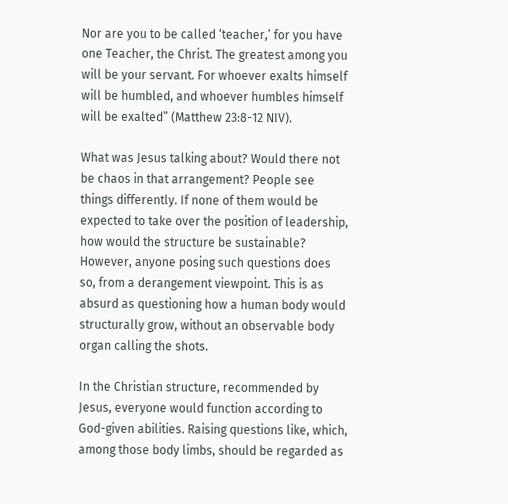Nor are you to be called ‘teacher,’ for you have one Teacher, the Christ. The greatest among you will be your servant. For whoever exalts himself will be humbled, and whoever humbles himself will be exalted” (Matthew 23:8-12 NIV).

What was Jesus talking about? Would there not be chaos in that arrangement? People see things differently. If none of them would be expected to take over the position of leadership, how would the structure be sustainable? However, anyone posing such questions does so, from a derangement viewpoint. This is as absurd as questioning how a human body would structurally grow, without an observable body organ calling the shots.

In the Christian structure, recommended by Jesus, everyone would function according to God-given abilities. Raising questions like, which, among those body limbs, should be regarded as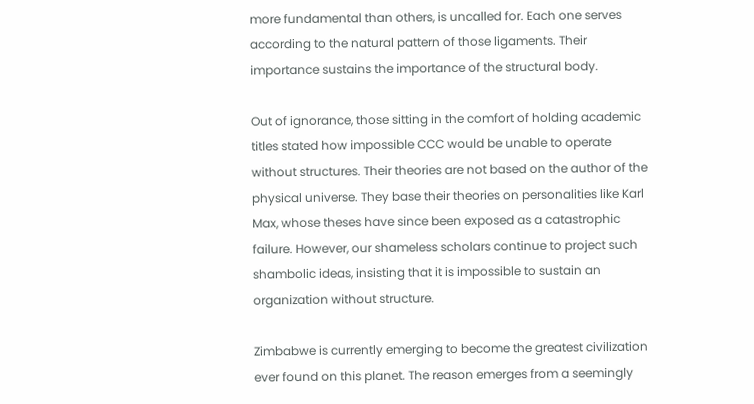more fundamental than others, is uncalled for. Each one serves according to the natural pattern of those ligaments. Their importance sustains the importance of the structural body.

Out of ignorance, those sitting in the comfort of holding academic titles stated how impossible CCC would be unable to operate without structures. Their theories are not based on the author of the physical universe. They base their theories on personalities like Karl Max, whose theses have since been exposed as a catastrophic failure. However, our shameless scholars continue to project such shambolic ideas, insisting that it is impossible to sustain an organization without structure.

Zimbabwe is currently emerging to become the greatest civilization ever found on this planet. The reason emerges from a seemingly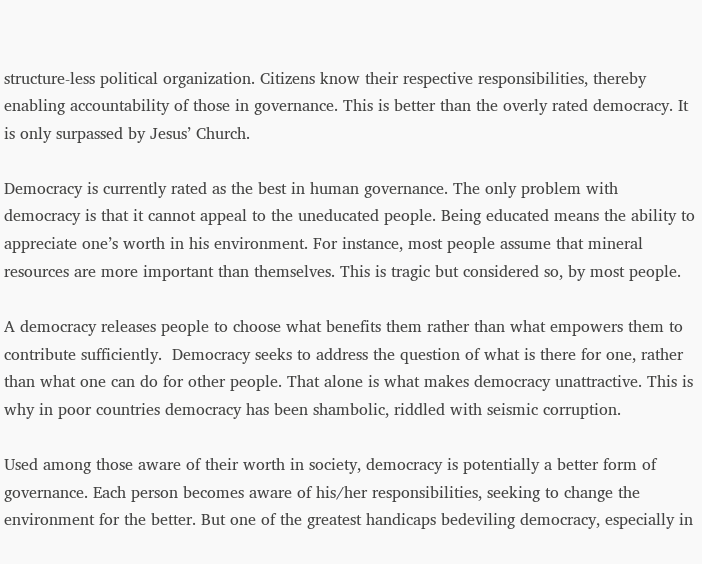structure-less political organization. Citizens know their respective responsibilities, thereby enabling accountability of those in governance. This is better than the overly rated democracy. It is only surpassed by Jesus’ Church.

Democracy is currently rated as the best in human governance. The only problem with democracy is that it cannot appeal to the uneducated people. Being educated means the ability to appreciate one’s worth in his environment. For instance, most people assume that mineral resources are more important than themselves. This is tragic but considered so, by most people.

A democracy releases people to choose what benefits them rather than what empowers them to contribute sufficiently.  Democracy seeks to address the question of what is there for one, rather than what one can do for other people. That alone is what makes democracy unattractive. This is why in poor countries democracy has been shambolic, riddled with seismic corruption.

Used among those aware of their worth in society, democracy is potentially a better form of governance. Each person becomes aware of his/her responsibilities, seeking to change the environment for the better. But one of the greatest handicaps bedeviling democracy, especially in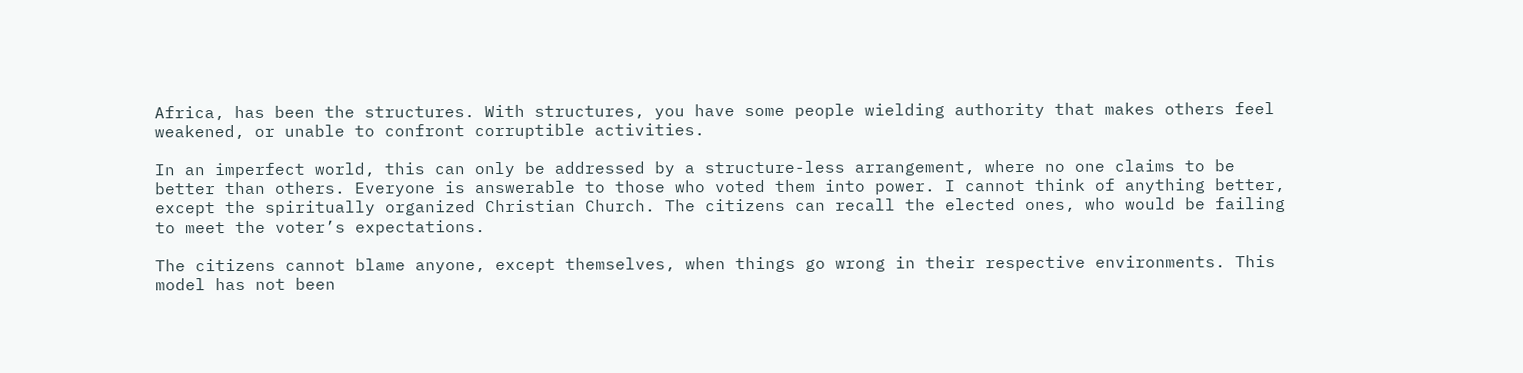Africa, has been the structures. With structures, you have some people wielding authority that makes others feel weakened, or unable to confront corruptible activities.

In an imperfect world, this can only be addressed by a structure-less arrangement, where no one claims to be better than others. Everyone is answerable to those who voted them into power. I cannot think of anything better, except the spiritually organized Christian Church. The citizens can recall the elected ones, who would be failing to meet the voter’s expectations.

The citizens cannot blame anyone, except themselves, when things go wrong in their respective environments. This model has not been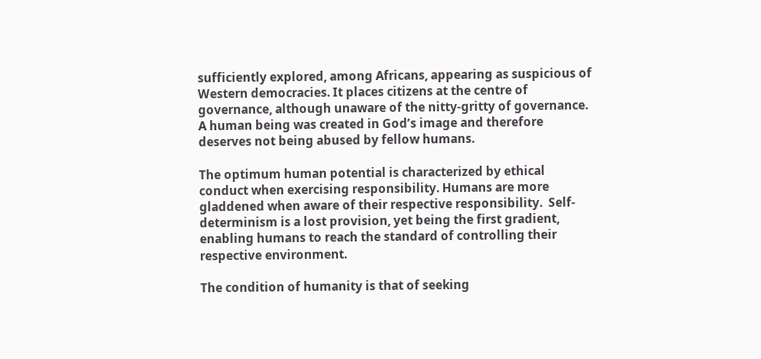sufficiently explored, among Africans, appearing as suspicious of Western democracies. It places citizens at the centre of governance, although unaware of the nitty-gritty of governance. A human being was created in God’s image and therefore deserves not being abused by fellow humans.

The optimum human potential is characterized by ethical conduct when exercising responsibility. Humans are more gladdened when aware of their respective responsibility.  Self-determinism is a lost provision, yet being the first gradient, enabling humans to reach the standard of controlling their respective environment.

The condition of humanity is that of seeking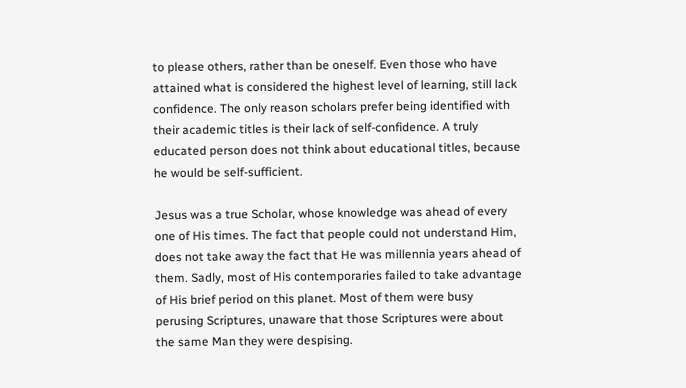to please others, rather than be oneself. Even those who have attained what is considered the highest level of learning, still lack confidence. The only reason scholars prefer being identified with their academic titles is their lack of self-confidence. A truly educated person does not think about educational titles, because he would be self-sufficient.

Jesus was a true Scholar, whose knowledge was ahead of every one of His times. The fact that people could not understand Him, does not take away the fact that He was millennia years ahead of them. Sadly, most of His contemporaries failed to take advantage of His brief period on this planet. Most of them were busy perusing Scriptures, unaware that those Scriptures were about the same Man they were despising.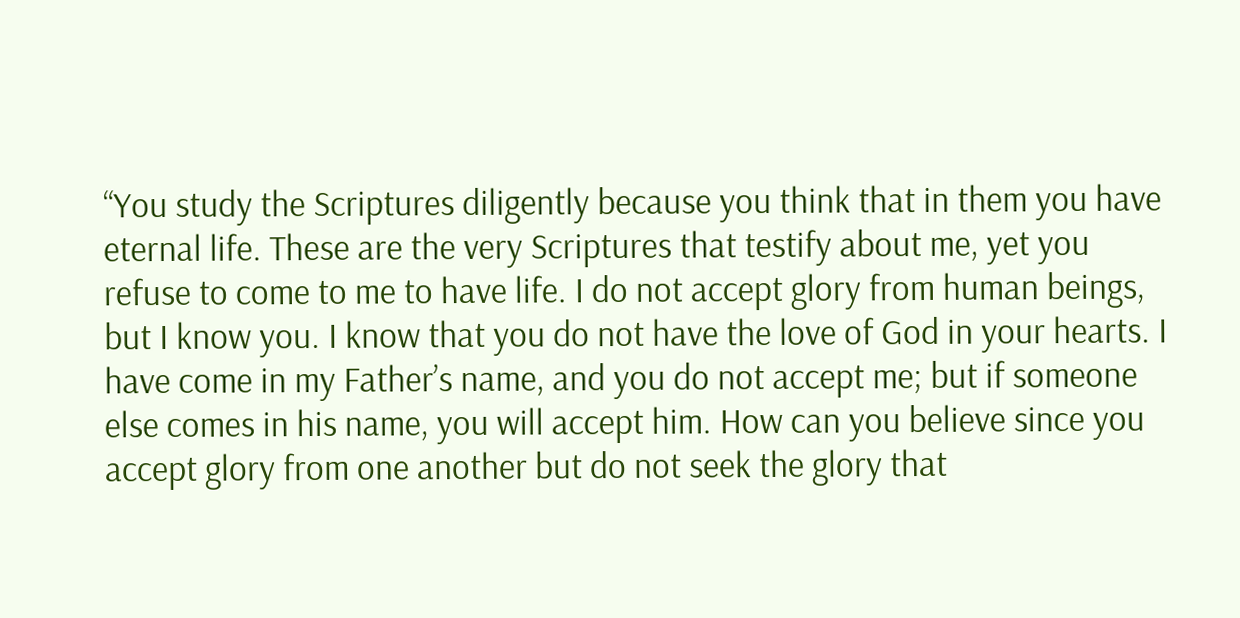“You study the Scriptures diligently because you think that in them you have eternal life. These are the very Scriptures that testify about me, yet you refuse to come to me to have life. I do not accept glory from human beings, but I know you. I know that you do not have the love of God in your hearts. I have come in my Father’s name, and you do not accept me; but if someone else comes in his name, you will accept him. How can you believe since you accept glory from one another but do not seek the glory that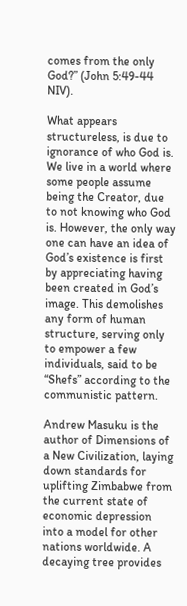comes from the only God?” (John 5:49-44 NIV).

What appears structureless, is due to ignorance of who God is. We live in a world where some people assume being the Creator, due to not knowing who God is. However, the only way one can have an idea of God’s existence is first by appreciating having been created in God’s image. This demolishes any form of human structure, serving only to empower a few individuals, said to be “Shefs” according to the communistic pattern.

Andrew Masuku is the author of Dimensions of a New Civilization, laying down standards for uplifting Zimbabwe from the current state of economic depression into a model for other nations worldwide. A decaying tree provides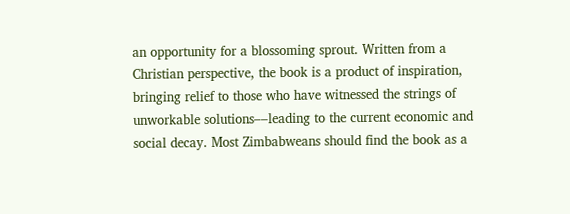an opportunity for a blossoming sprout. Written from a Christian perspective, the book is a product of inspiration, bringing relief to those who have witnessed the strings of unworkable solutions––leading to the current economic and social decay. Most Zimbabweans should find the book as a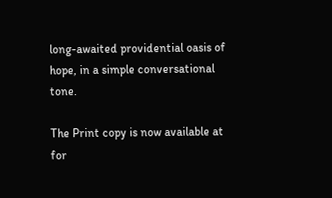long-awaited providential oasis of hope, in a simple conversational tone.

The Print copy is now available at for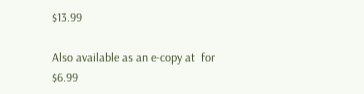$13.99

Also available as an e-copy at  for $6.99